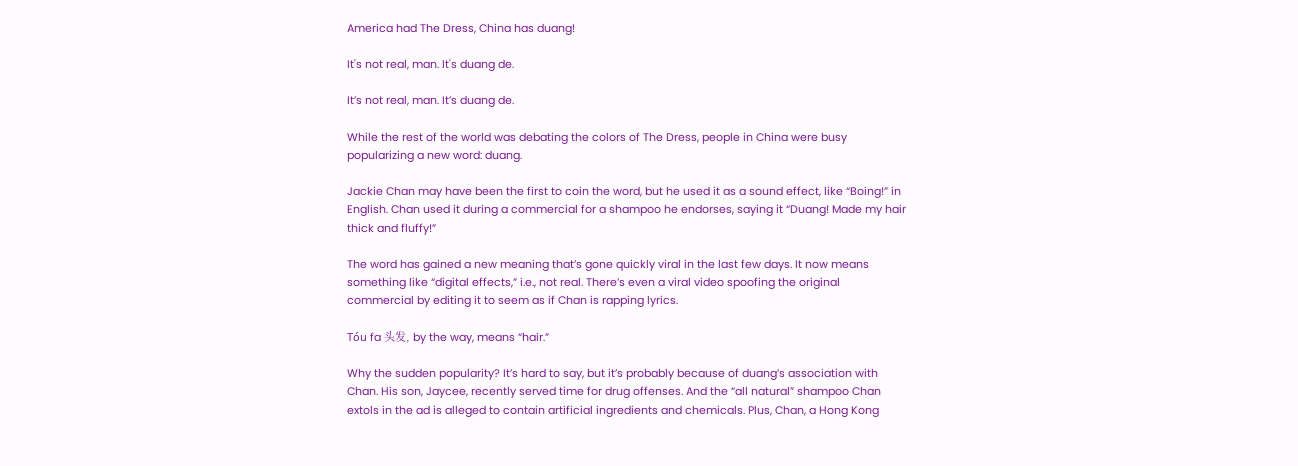America had The Dress, China has duang!

It's not real, man. It's duang de.

It’s not real, man. It’s duang de.

While the rest of the world was debating the colors of The Dress, people in China were busy popularizing a new word: duang.

Jackie Chan may have been the first to coin the word, but he used it as a sound effect, like “Boing!” in English. Chan used it during a commercial for a shampoo he endorses, saying it “Duang! Made my hair thick and fluffy!”

The word has gained a new meaning that’s gone quickly viral in the last few days. It now means something like “digital effects,” i.e., not real. There’s even a viral video spoofing the original commercial by editing it to seem as if Chan is rapping lyrics.

Tóu fa 头发, by the way, means “hair.”

Why the sudden popularity? It’s hard to say, but it’s probably because of duang’s association with Chan. His son, Jaycee, recently served time for drug offenses. And the “all natural” shampoo Chan extols in the ad is alleged to contain artificial ingredients and chemicals. Plus, Chan, a Hong Kong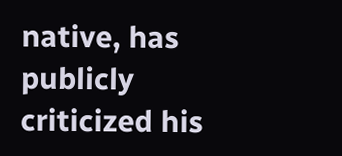native, has publicly criticized his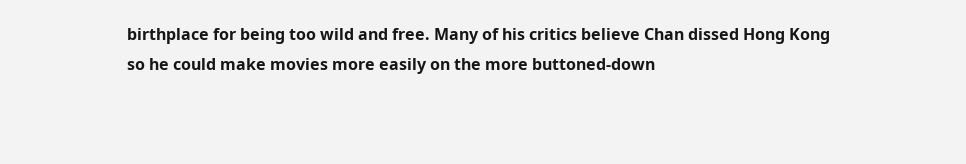birthplace for being too wild and free. Many of his critics believe Chan dissed Hong Kong so he could make movies more easily on the more buttoned-down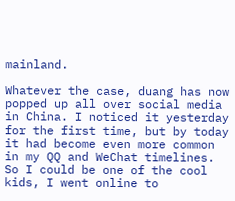mainland.

Whatever the case, duang has now popped up all over social media in China. I noticed it yesterday for the first time, but by today it had become even more common in my QQ and WeChat timelines. So I could be one of the cool kids, I went online to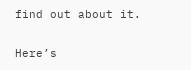find out about it.

Here’s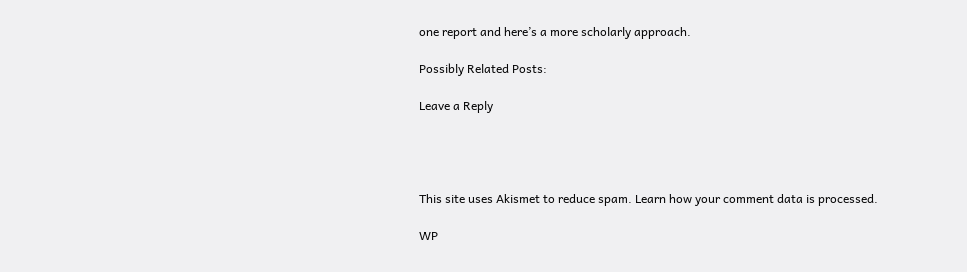one report and here’s a more scholarly approach.

Possibly Related Posts:

Leave a Reply




This site uses Akismet to reduce spam. Learn how your comment data is processed.

WP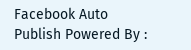Facebook Auto Publish Powered By :